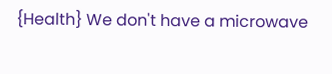{Health} We don't have a microwave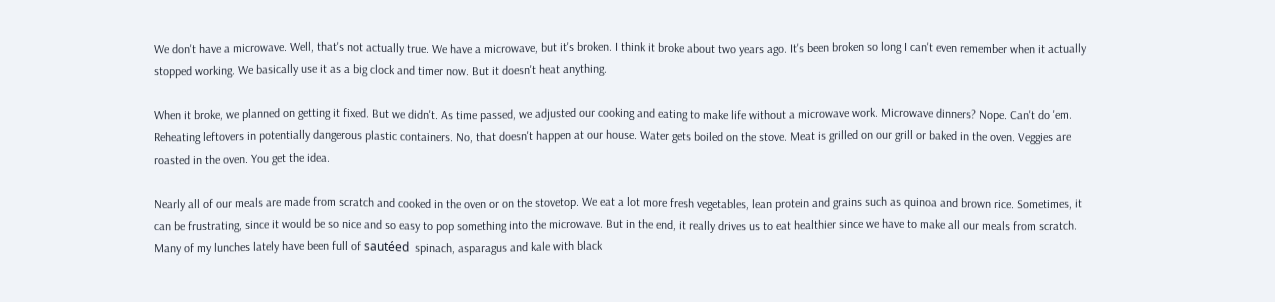We don't have a microwave. Well, that's not actually true. We have a microwave, but it's broken. I think it broke about two years ago. It's been broken so long I can't even remember when it actually stopped working. We basically use it as a big clock and timer now. But it doesn't heat anything.

When it broke, we planned on getting it fixed. But we didn't. As time passed, we adjusted our cooking and eating to make life without a microwave work. Microwave dinners? Nope. Can't do 'em. Reheating leftovers in potentially dangerous plastic containers. No, that doesn't happen at our house. Water gets boiled on the stove. Meat is grilled on our grill or baked in the oven. Veggies are roasted in the oven. You get the idea.

Nearly all of our meals are made from scratch and cooked in the oven or on the stovetop. We eat a lot more fresh vegetables, lean protein and grains such as quinoa and brown rice. Sometimes, it can be frustrating, since it would be so nice and so easy to pop something into the microwave. But in the end, it really drives us to eat healthier since we have to make all our meals from scratch. Many of my lunches lately have been full of sautéed  spinach, asparagus and kale with black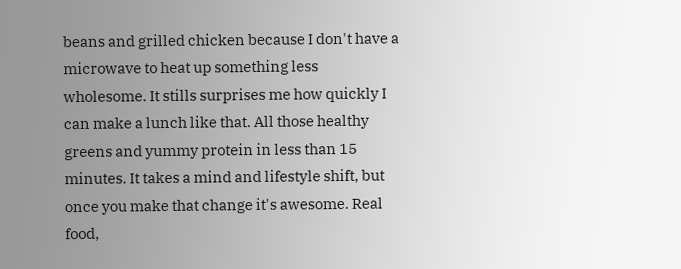beans and grilled chicken because I don't have a microwave to heat up something less wholesome. It stills surprises me how quickly I can make a lunch like that. All those healthy greens and yummy protein in less than 15 minutes. It takes a mind and lifestyle shift, but once you make that change it's awesome. Real food,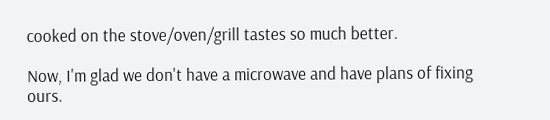cooked on the stove/oven/grill tastes so much better.

Now, I'm glad we don't have a microwave and have plans of fixing ours.